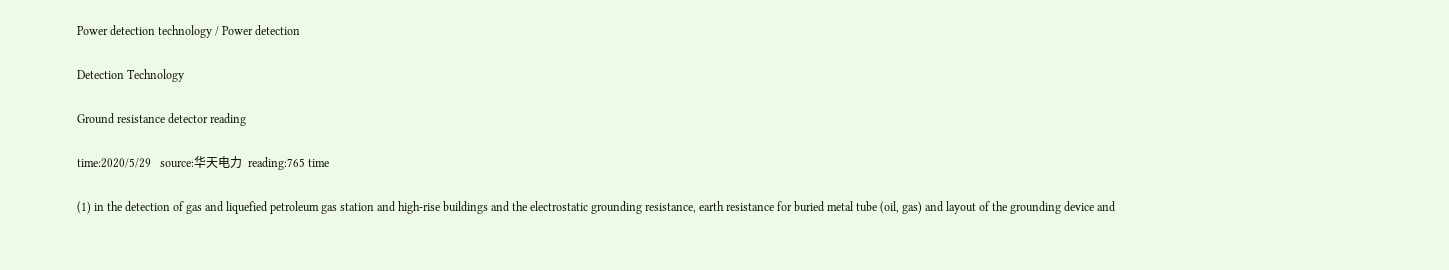Power detection technology / Power detection

Detection Technology

Ground resistance detector reading

time:2020/5/29   source:华天电力  reading:765 time

(1) in the detection of gas and liquefied petroleum gas station and high-rise buildings and the electrostatic grounding resistance, earth resistance for buried metal tube (oil, gas) and layout of the grounding device and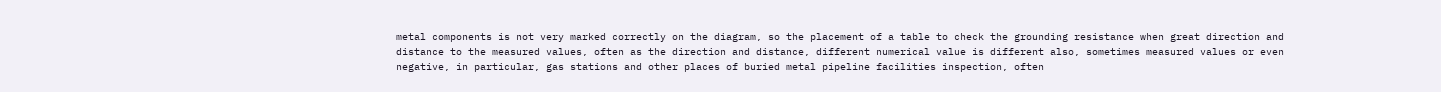metal components is not very marked correctly on the diagram, so the placement of a table to check the grounding resistance when great direction and distance to the measured values, often as the direction and distance, different numerical value is different also, sometimes measured values or even negative, in particular, gas stations and other places of buried metal pipeline facilities inspection, often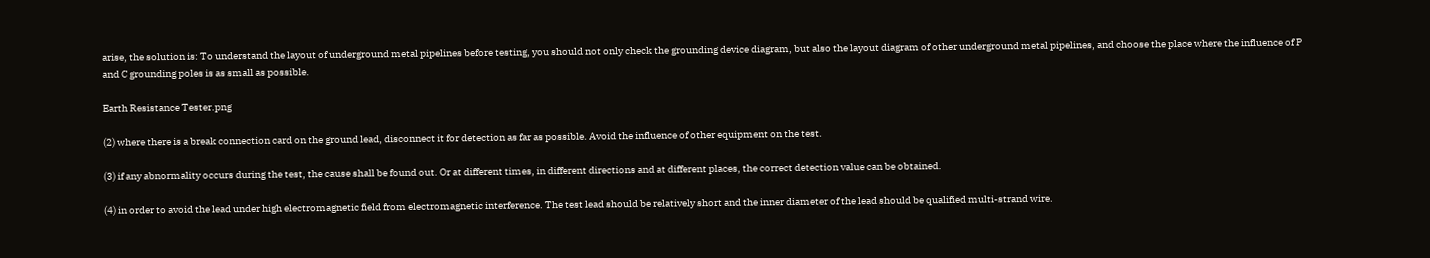arise, the solution is: To understand the layout of underground metal pipelines before testing, you should not only check the grounding device diagram, but also the layout diagram of other underground metal pipelines, and choose the place where the influence of P and C grounding poles is as small as possible.

Earth Resistance Tester.png

(2) where there is a break connection card on the ground lead, disconnect it for detection as far as possible. Avoid the influence of other equipment on the test.

(3) if any abnormality occurs during the test, the cause shall be found out. Or at different times, in different directions and at different places, the correct detection value can be obtained.

(4) in order to avoid the lead under high electromagnetic field from electromagnetic interference. The test lead should be relatively short and the inner diameter of the lead should be qualified multi-strand wire.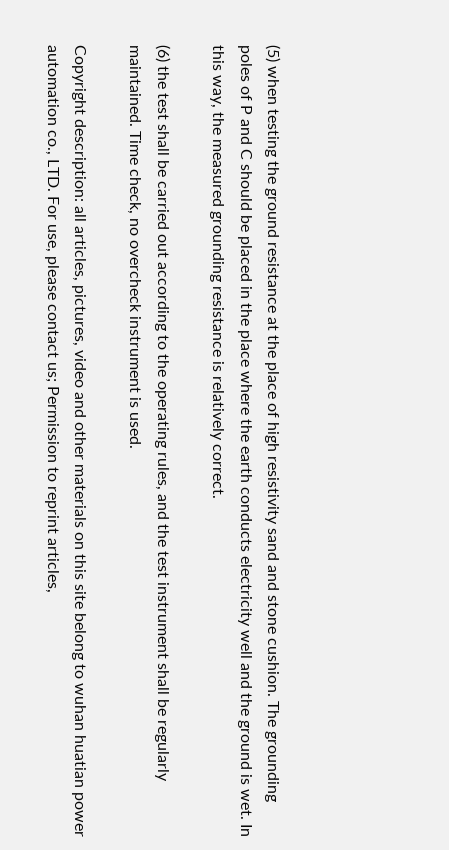(5) when testing the ground resistance at the place of high resistivity sand and stone cushion. The grounding poles of P and C should be placed in the place where the earth conducts electricity well and the ground is wet. In this way, the measured grounding resistance is relatively correct.

(6) the test shall be carried out according to the operating rules, and the test instrument shall be regularly maintained. Time check, no overcheck instrument is used.

Copyright description: all articles, pictures, video and other materials on this site belong to wuhan huatian power automation co., LTD. For use, please contact us; Permission to reprint articles,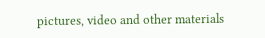pictures, video and other materials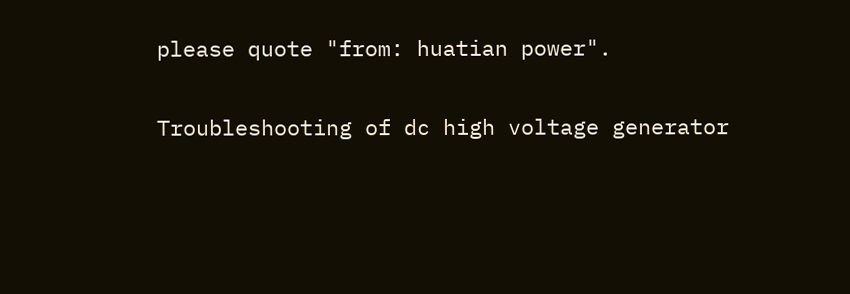please quote "from: huatian power".

Troubleshooting of dc high voltage generator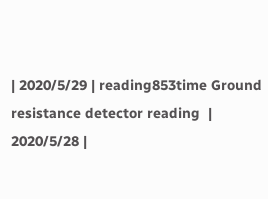| 2020/5/29 | reading853time Ground resistance detector reading  | 2020/5/28 |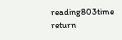reading803time return